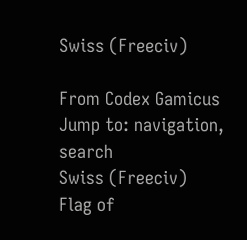Swiss (Freeciv)

From Codex Gamicus
Jump to: navigation, search
Swiss (Freeciv)
Flag of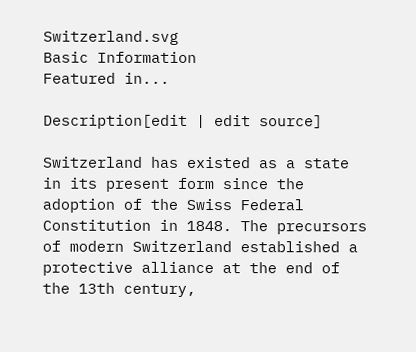Switzerland.svg
Basic Information
Featured in...

Description[edit | edit source]

Switzerland has existed as a state in its present form since the adoption of the Swiss Federal Constitution in 1848. The precursors of modern Switzerland established a protective alliance at the end of the 13th century,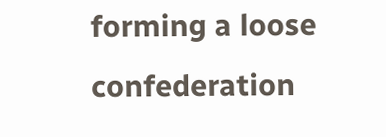forming a loose confederation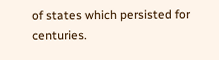of states which persisted for centuries.